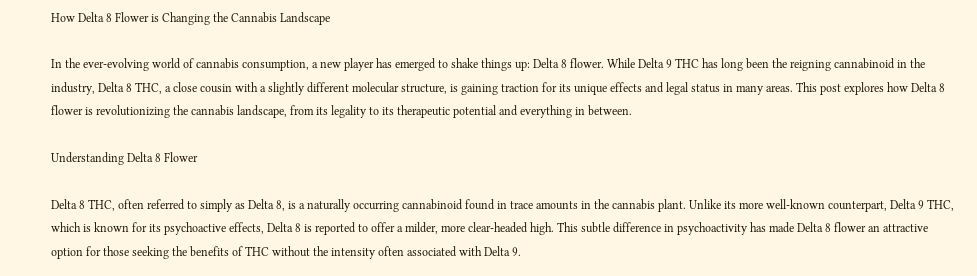How Delta 8 Flower is Changing the Cannabis Landscape

In the ever-evolving world of cannabis consumption, a new player has emerged to shake things up: Delta 8 flower. While Delta 9 THC has long been the reigning cannabinoid in the industry, Delta 8 THC, a close cousin with a slightly different molecular structure, is gaining traction for its unique effects and legal status in many areas. This post explores how Delta 8 flower is revolutionizing the cannabis landscape, from its legality to its therapeutic potential and everything in between.

Understanding Delta 8 Flower

Delta 8 THC, often referred to simply as Delta 8, is a naturally occurring cannabinoid found in trace amounts in the cannabis plant. Unlike its more well-known counterpart, Delta 9 THC, which is known for its psychoactive effects, Delta 8 is reported to offer a milder, more clear-headed high. This subtle difference in psychoactivity has made Delta 8 flower an attractive option for those seeking the benefits of THC without the intensity often associated with Delta 9.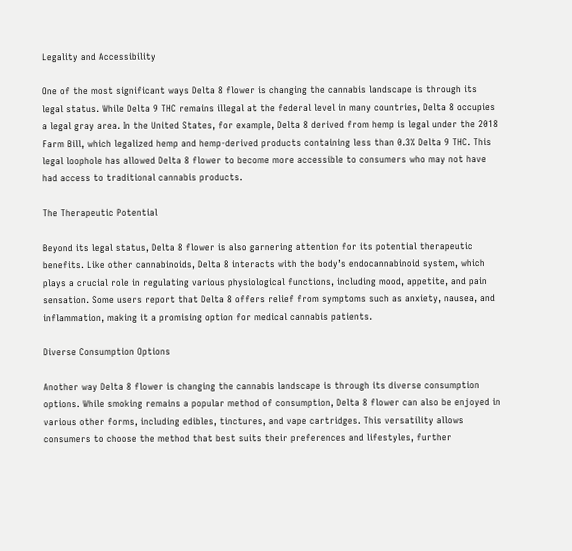Legality and Accessibility

One of the most significant ways Delta 8 flower is changing the cannabis landscape is through its legal status. While Delta 9 THC remains illegal at the federal level in many countries, Delta 8 occupies a legal gray area. In the United States, for example, Delta 8 derived from hemp is legal under the 2018 Farm Bill, which legalized hemp and hemp-derived products containing less than 0.3% Delta 9 THC. This legal loophole has allowed Delta 8 flower to become more accessible to consumers who may not have had access to traditional cannabis products.

The Therapeutic Potential

Beyond its legal status, Delta 8 flower is also garnering attention for its potential therapeutic benefits. Like other cannabinoids, Delta 8 interacts with the body’s endocannabinoid system, which plays a crucial role in regulating various physiological functions, including mood, appetite, and pain sensation. Some users report that Delta 8 offers relief from symptoms such as anxiety, nausea, and inflammation, making it a promising option for medical cannabis patients.

Diverse Consumption Options

Another way Delta 8 flower is changing the cannabis landscape is through its diverse consumption options. While smoking remains a popular method of consumption, Delta 8 flower can also be enjoyed in various other forms, including edibles, tinctures, and vape cartridges. This versatility allows consumers to choose the method that best suits their preferences and lifestyles, further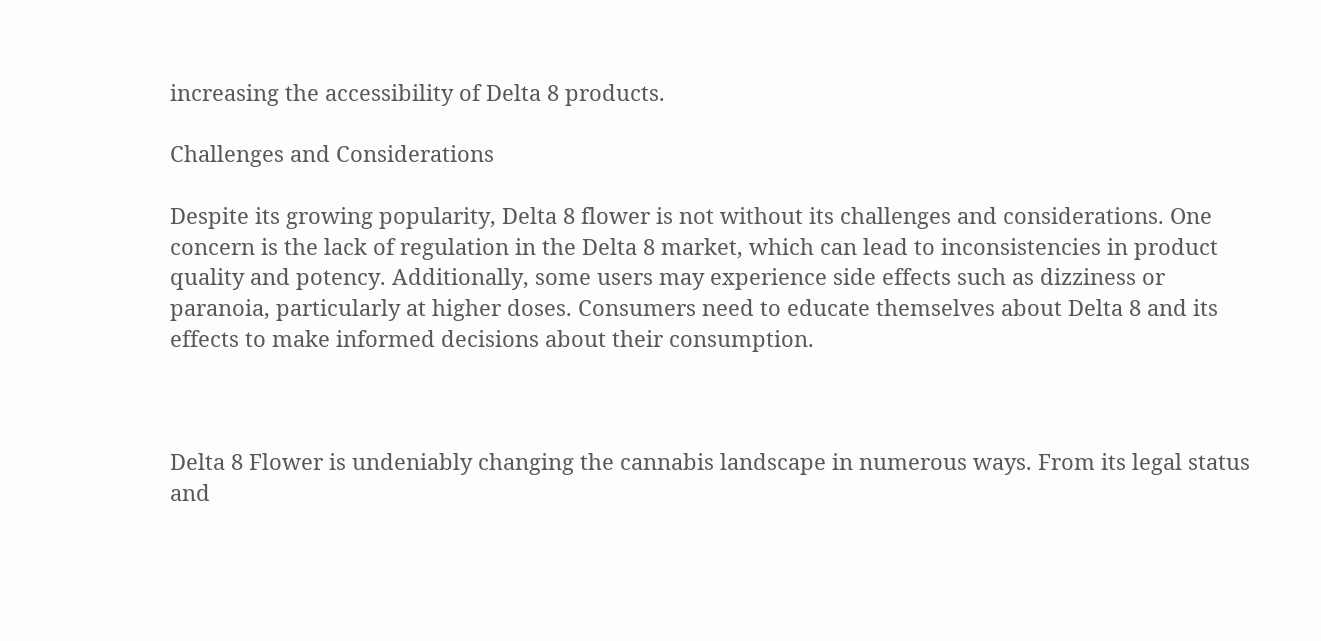increasing the accessibility of Delta 8 products.

Challenges and Considerations

Despite its growing popularity, Delta 8 flower is not without its challenges and considerations. One concern is the lack of regulation in the Delta 8 market, which can lead to inconsistencies in product quality and potency. Additionally, some users may experience side effects such as dizziness or paranoia, particularly at higher doses. Consumers need to educate themselves about Delta 8 and its effects to make informed decisions about their consumption.



Delta 8 Flower is undeniably changing the cannabis landscape in numerous ways. From its legal status and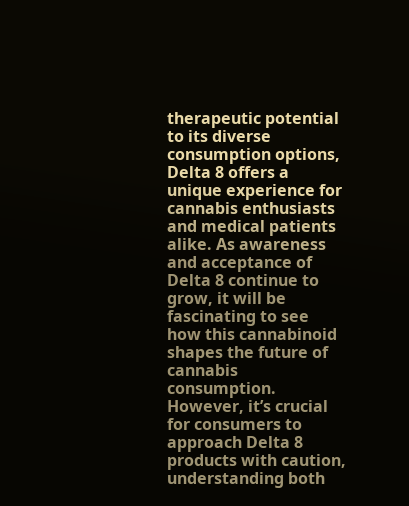therapeutic potential to its diverse consumption options, Delta 8 offers a unique experience for cannabis enthusiasts and medical patients alike. As awareness and acceptance of Delta 8 continue to grow, it will be fascinating to see how this cannabinoid shapes the future of cannabis consumption. However, it’s crucial for consumers to approach Delta 8 products with caution, understanding both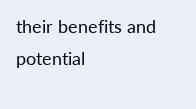their benefits and potential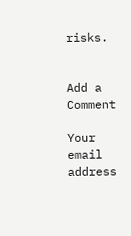risks.


Add a Comment

Your email address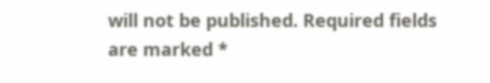will not be published. Required fields are marked *